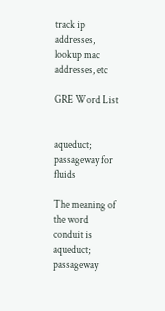track ip addresses, lookup mac addresses, etc

GRE Word List


aqueduct; passageway for fluids

The meaning of the word conduit is aqueduct; passageway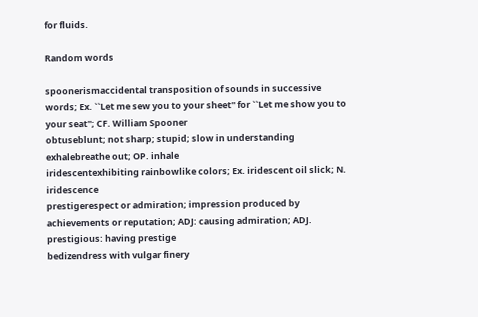for fluids.

Random words

spoonerismaccidental transposition of sounds in successive words; Ex. ``Let me sew you to your sheet'' for ``Let me show you to your seat''; CF. William Spooner
obtuseblunt; not sharp; stupid; slow in understanding
exhalebreathe out; OP. inhale
iridescentexhibiting rainbowlike colors; Ex. iridescent oil slick; N. iridescence
prestigerespect or admiration; impression produced by achievements or reputation; ADJ: causing admiration; ADJ. prestigious: having prestige
bedizendress with vulgar finery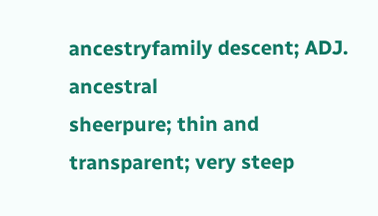ancestryfamily descent; ADJ. ancestral
sheerpure; thin and transparent; very steep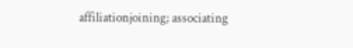affiliationjoining; associating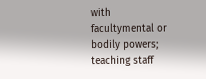with
facultymental or bodily powers; teaching staff